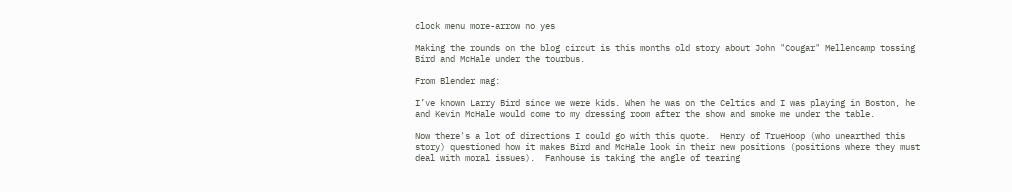clock menu more-arrow no yes

Making the rounds on the blog circut is this months old story about John "Cougar" Mellencamp tossing Bird and McHale under the tourbus.

From Blender mag:

I’ve known Larry Bird since we were kids. When he was on the Celtics and I was playing in Boston, he and Kevin McHale would come to my dressing room after the show and smoke me under the table.

Now there's a lot of directions I could go with this quote.  Henry of TrueHoop (who unearthed this story) questioned how it makes Bird and McHale look in their new positions (positions where they must deal with moral issues).  Fanhouse is taking the angle of tearing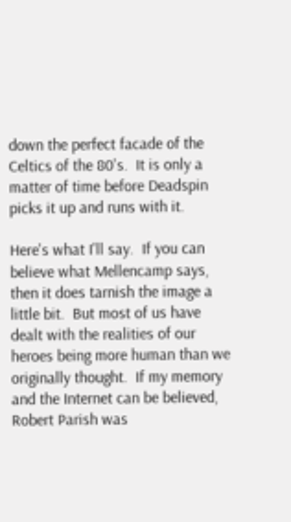down the perfect facade of the Celtics of the 80's.  It is only a matter of time before Deadspin picks it up and runs with it.

Here's what I'll say.  If you can believe what Mellencamp says, then it does tarnish the image a little bit.  But most of us have dealt with the realities of our heroes being more human than we originally thought.  If my memory and the Internet can be believed, Robert Parish was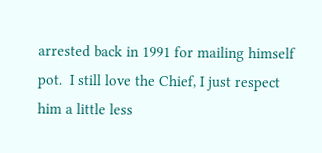arrested back in 1991 for mailing himself pot.  I still love the Chief, I just respect him a little less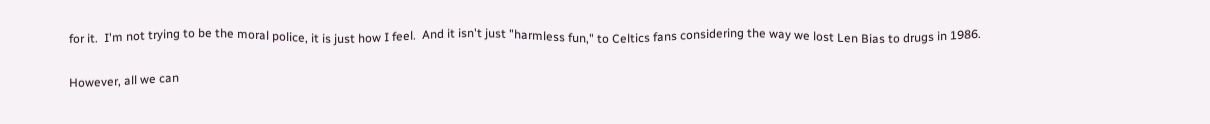for it.  I'm not trying to be the moral police, it is just how I feel.  And it isn't just "harmless fun," to Celtics fans considering the way we lost Len Bias to drugs in 1986.

However, all we can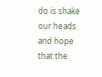do is shake our heads and hope that the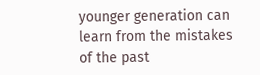younger generation can learn from the mistakes of the past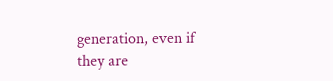generation, even if they are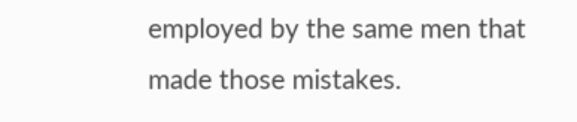employed by the same men that made those mistakes.